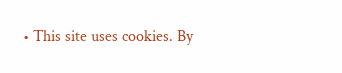• This site uses cookies. By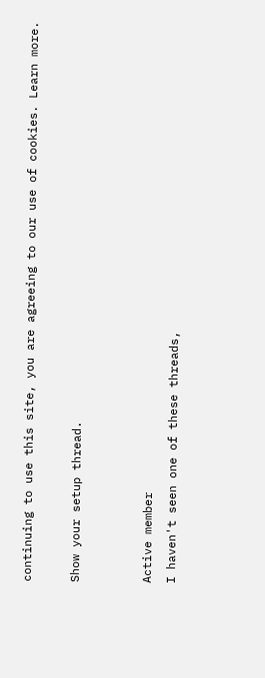continuing to use this site, you are agreeing to our use of cookies. Learn more.

Show your setup thread.


Active member
I haven't seen one of these threads,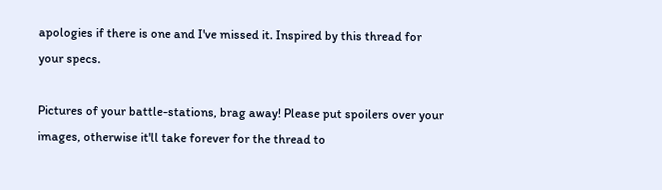apologies if there is one and I've missed it. Inspired by this thread for your specs.

Pictures of your battle-stations, brag away! Please put spoilers over your images, otherwise it'll take forever for the thread to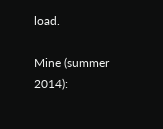load.

Mine (summer 2014):